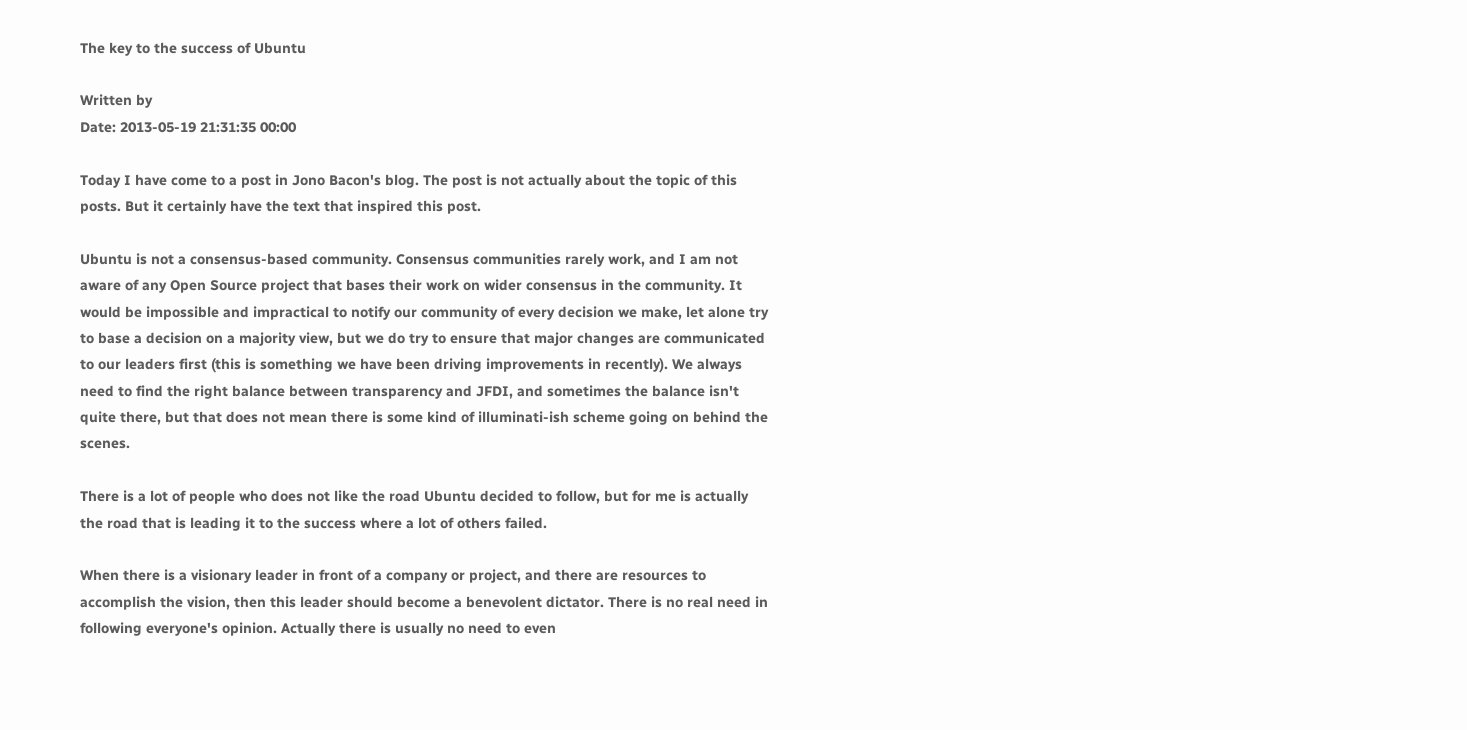The key to the success of Ubuntu

Written by
Date: 2013-05-19 21:31:35 00:00

Today I have come to a post in Jono Bacon's blog. The post is not actually about the topic of this posts. But it certainly have the text that inspired this post.

Ubuntu is not a consensus-based community. Consensus communities rarely work, and I am not aware of any Open Source project that bases their work on wider consensus in the community. It would be impossible and impractical to notify our community of every decision we make, let alone try to base a decision on a majority view, but we do try to ensure that major changes are communicated to our leaders first (this is something we have been driving improvements in recently). We always need to find the right balance between transparency and JFDI, and sometimes the balance isn't quite there, but that does not mean there is some kind of illuminati-ish scheme going on behind the scenes.

There is a lot of people who does not like the road Ubuntu decided to follow, but for me is actually the road that is leading it to the success where a lot of others failed.

When there is a visionary leader in front of a company or project, and there are resources to accomplish the vision, then this leader should become a benevolent dictator. There is no real need in following everyone's opinion. Actually there is usually no need to even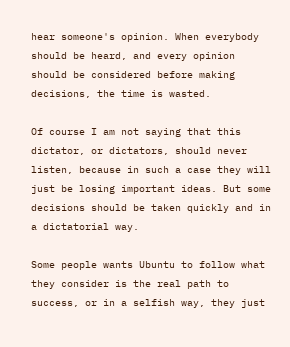hear someone's opinion. When everybody should be heard, and every opinion should be considered before making decisions, the time is wasted.

Of course I am not saying that this dictator, or dictators, should never listen, because in such a case they will just be losing important ideas. But some decisions should be taken quickly and in a dictatorial way.

Some people wants Ubuntu to follow what they consider is the real path to success, or in a selfish way, they just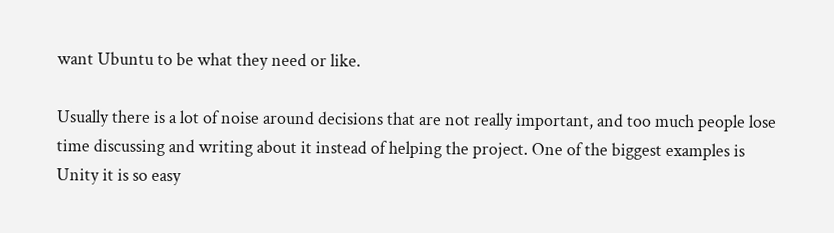want Ubuntu to be what they need or like.

Usually there is a lot of noise around decisions that are not really important, and too much people lose time discussing and writing about it instead of helping the project. One of the biggest examples is Unity it is so easy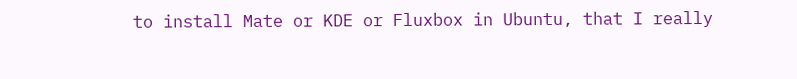to install Mate or KDE or Fluxbox in Ubuntu, that I really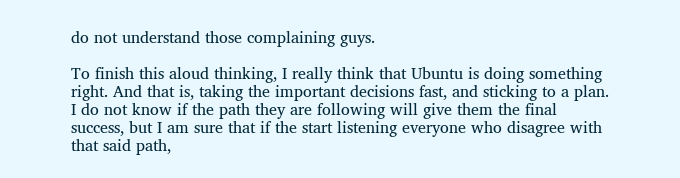do not understand those complaining guys.

To finish this aloud thinking, I really think that Ubuntu is doing something right. And that is, taking the important decisions fast, and sticking to a plan. I do not know if the path they are following will give them the final success, but I am sure that if the start listening everyone who disagree with that said path,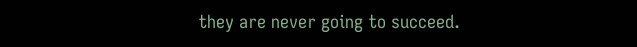they are never going to succeed.